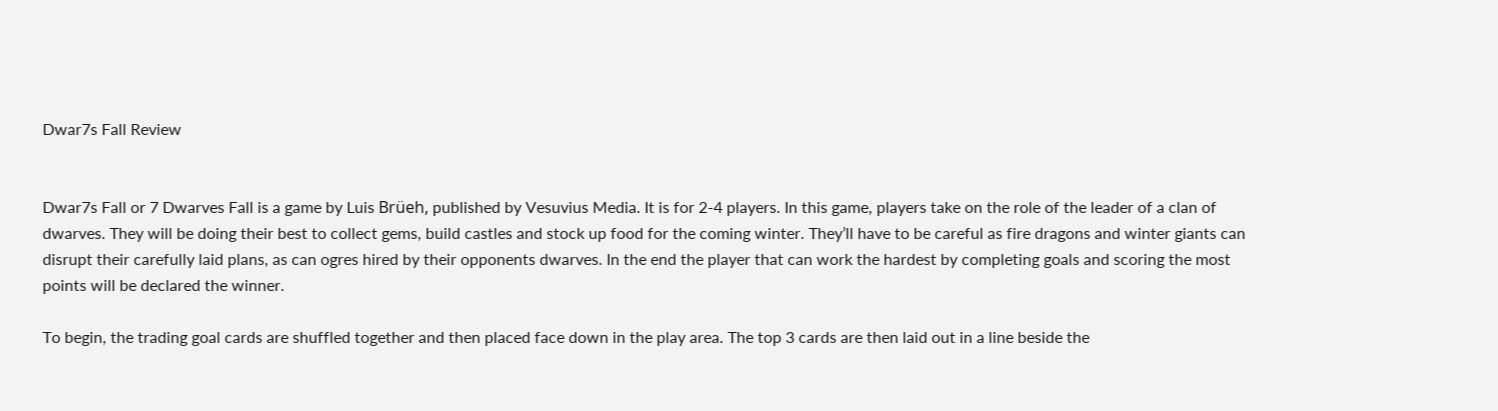Dwar7s Fall Review


Dwar7s Fall or 7 Dwarves Fall is a game by Luis Brüeh, published by Vesuvius Media. It is for 2-4 players. In this game, players take on the role of the leader of a clan of dwarves. They will be doing their best to collect gems, build castles and stock up food for the coming winter. They’ll have to be careful as fire dragons and winter giants can disrupt their carefully laid plans, as can ogres hired by their opponents dwarves. In the end the player that can work the hardest by completing goals and scoring the most points will be declared the winner.

To begin, the trading goal cards are shuffled together and then placed face down in the play area. The top 3 cards are then laid out in a line beside the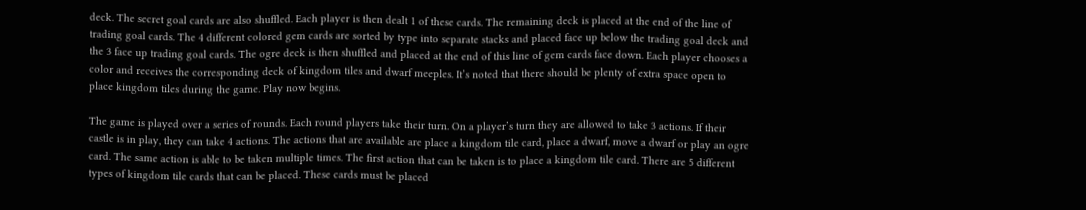deck. The secret goal cards are also shuffled. Each player is then dealt 1 of these cards. The remaining deck is placed at the end of the line of trading goal cards. The 4 different colored gem cards are sorted by type into separate stacks and placed face up below the trading goal deck and the 3 face up trading goal cards. The ogre deck is then shuffled and placed at the end of this line of gem cards face down. Each player chooses a color and receives the corresponding deck of kingdom tiles and dwarf meeples. It’s noted that there should be plenty of extra space open to place kingdom tiles during the game. Play now begins.

The game is played over a series of rounds. Each round players take their turn. On a player’s turn they are allowed to take 3 actions. If their castle is in play, they can take 4 actions. The actions that are available are place a kingdom tile card, place a dwarf, move a dwarf or play an ogre card. The same action is able to be taken multiple times. The first action that can be taken is to place a kingdom tile card. There are 5 different types of kingdom tile cards that can be placed. These cards must be placed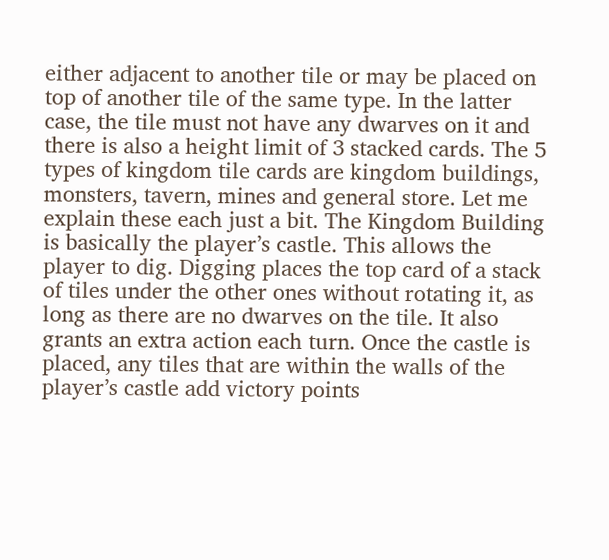either adjacent to another tile or may be placed on top of another tile of the same type. In the latter case, the tile must not have any dwarves on it and there is also a height limit of 3 stacked cards. The 5 types of kingdom tile cards are kingdom buildings, monsters, tavern, mines and general store. Let me explain these each just a bit. The Kingdom Building is basically the player’s castle. This allows the player to dig. Digging places the top card of a stack of tiles under the other ones without rotating it, as long as there are no dwarves on the tile. It also grants an extra action each turn. Once the castle is placed, any tiles that are within the walls of the player’s castle add victory points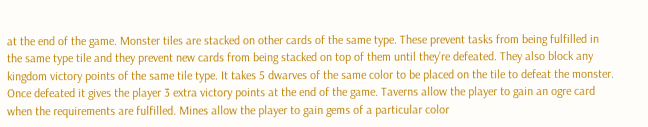at the end of the game. Monster tiles are stacked on other cards of the same type. These prevent tasks from being fulfilled in the same type tile and they prevent new cards from being stacked on top of them until they’re defeated. They also block any kingdom victory points of the same tile type. It takes 5 dwarves of the same color to be placed on the tile to defeat the monster. Once defeated it gives the player 3 extra victory points at the end of the game. Taverns allow the player to gain an ogre card when the requirements are fulfilled. Mines allow the player to gain gems of a particular color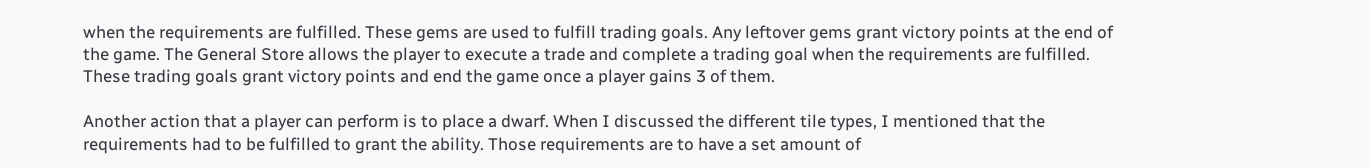when the requirements are fulfilled. These gems are used to fulfill trading goals. Any leftover gems grant victory points at the end of the game. The General Store allows the player to execute a trade and complete a trading goal when the requirements are fulfilled. These trading goals grant victory points and end the game once a player gains 3 of them.

Another action that a player can perform is to place a dwarf. When I discussed the different tile types, I mentioned that the requirements had to be fulfilled to grant the ability. Those requirements are to have a set amount of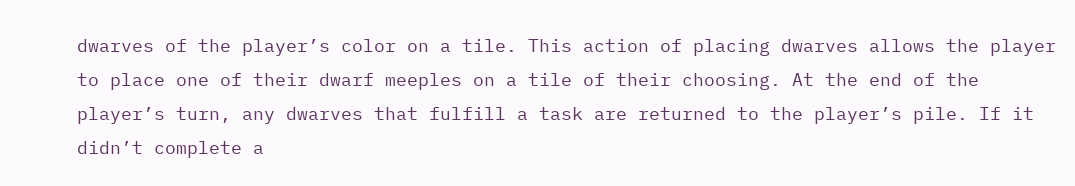dwarves of the player’s color on a tile. This action of placing dwarves allows the player to place one of their dwarf meeples on a tile of their choosing. At the end of the player’s turn, any dwarves that fulfill a task are returned to the player’s pile. If it didn’t complete a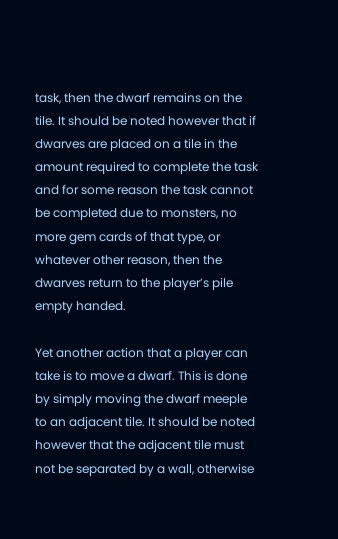task, then the dwarf remains on the tile. It should be noted however that if dwarves are placed on a tile in the amount required to complete the task and for some reason the task cannot be completed due to monsters, no more gem cards of that type, or whatever other reason, then the dwarves return to the player’s pile empty handed.

Yet another action that a player can take is to move a dwarf. This is done by simply moving the dwarf meeple to an adjacent tile. It should be noted however that the adjacent tile must not be separated by a wall, otherwise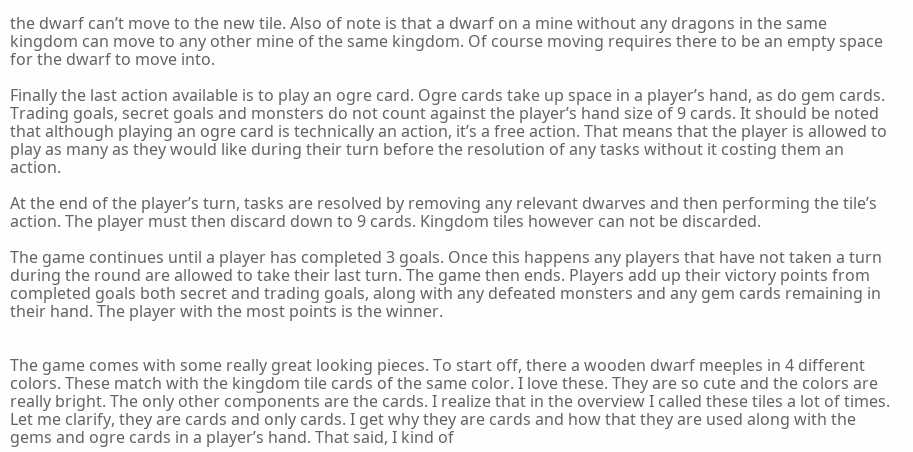the dwarf can’t move to the new tile. Also of note is that a dwarf on a mine without any dragons in the same kingdom can move to any other mine of the same kingdom. Of course moving requires there to be an empty space for the dwarf to move into.

Finally the last action available is to play an ogre card. Ogre cards take up space in a player’s hand, as do gem cards. Trading goals, secret goals and monsters do not count against the player’s hand size of 9 cards. It should be noted that although playing an ogre card is technically an action, it’s a free action. That means that the player is allowed to play as many as they would like during their turn before the resolution of any tasks without it costing them an action.

At the end of the player’s turn, tasks are resolved by removing any relevant dwarves and then performing the tile’s action. The player must then discard down to 9 cards. Kingdom tiles however can not be discarded.

The game continues until a player has completed 3 goals. Once this happens any players that have not taken a turn during the round are allowed to take their last turn. The game then ends. Players add up their victory points from completed goals both secret and trading goals, along with any defeated monsters and any gem cards remaining in their hand. The player with the most points is the winner.


The game comes with some really great looking pieces. To start off, there a wooden dwarf meeples in 4 different colors. These match with the kingdom tile cards of the same color. I love these. They are so cute and the colors are really bright. The only other components are the cards. I realize that in the overview I called these tiles a lot of times. Let me clarify, they are cards and only cards. I get why they are cards and how that they are used along with the gems and ogre cards in a player’s hand. That said, I kind of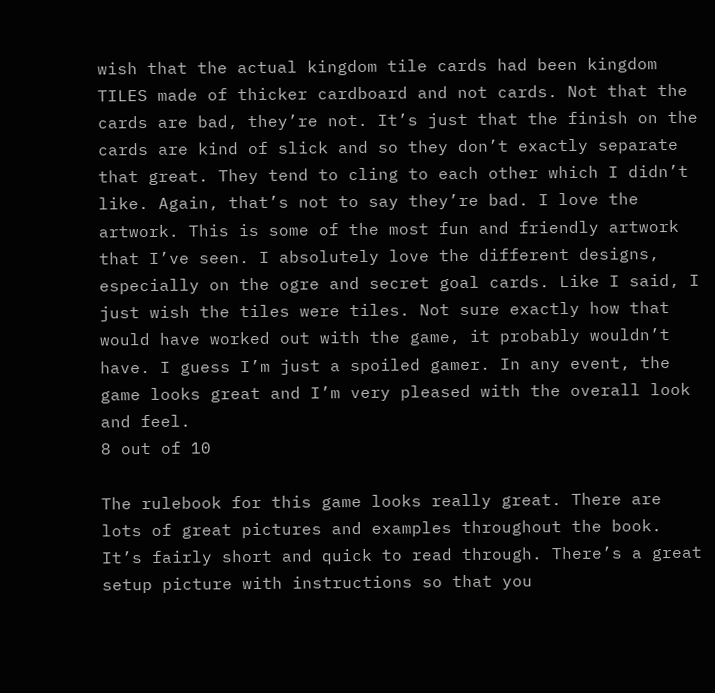wish that the actual kingdom tile cards had been kingdom TILES made of thicker cardboard and not cards. Not that the cards are bad, they’re not. It’s just that the finish on the cards are kind of slick and so they don’t exactly separate that great. They tend to cling to each other which I didn’t like. Again, that’s not to say they’re bad. I love the artwork. This is some of the most fun and friendly artwork that I’ve seen. I absolutely love the different designs, especially on the ogre and secret goal cards. Like I said, I just wish the tiles were tiles. Not sure exactly how that would have worked out with the game, it probably wouldn’t have. I guess I’m just a spoiled gamer. In any event, the game looks great and I’m very pleased with the overall look and feel.
8 out of 10

The rulebook for this game looks really great. There are lots of great pictures and examples throughout the book. It’s fairly short and quick to read through. There’s a great setup picture with instructions so that you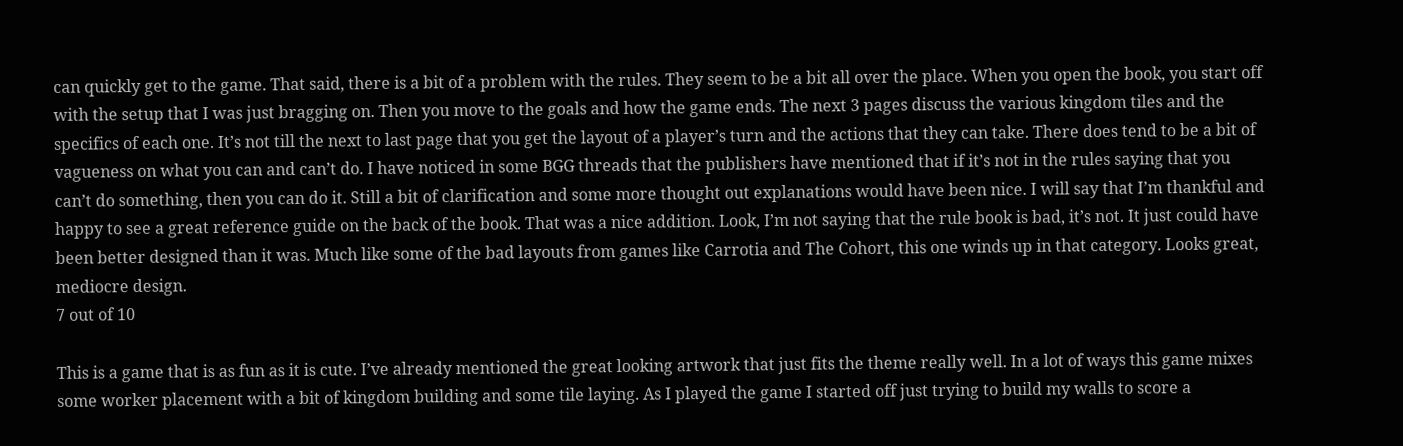can quickly get to the game. That said, there is a bit of a problem with the rules. They seem to be a bit all over the place. When you open the book, you start off with the setup that I was just bragging on. Then you move to the goals and how the game ends. The next 3 pages discuss the various kingdom tiles and the specifics of each one. It’s not till the next to last page that you get the layout of a player’s turn and the actions that they can take. There does tend to be a bit of vagueness on what you can and can’t do. I have noticed in some BGG threads that the publishers have mentioned that if it’s not in the rules saying that you can’t do something, then you can do it. Still a bit of clarification and some more thought out explanations would have been nice. I will say that I’m thankful and happy to see a great reference guide on the back of the book. That was a nice addition. Look, I’m not saying that the rule book is bad, it’s not. It just could have been better designed than it was. Much like some of the bad layouts from games like Carrotia and The Cohort, this one winds up in that category. Looks great, mediocre design.
7 out of 10

This is a game that is as fun as it is cute. I’ve already mentioned the great looking artwork that just fits the theme really well. In a lot of ways this game mixes some worker placement with a bit of kingdom building and some tile laying. As I played the game I started off just trying to build my walls to score a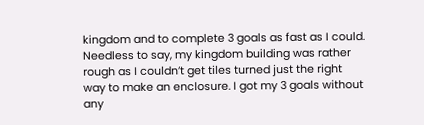kingdom and to complete 3 goals as fast as I could. Needless to say, my kingdom building was rather rough as I couldn’t get tiles turned just the right way to make an enclosure. I got my 3 goals without any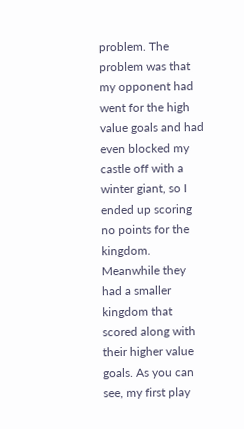problem. The problem was that my opponent had went for the high value goals and had even blocked my castle off with a winter giant, so I ended up scoring no points for the kingdom. Meanwhile they had a smaller kingdom that scored along with their higher value goals. As you can see, my first play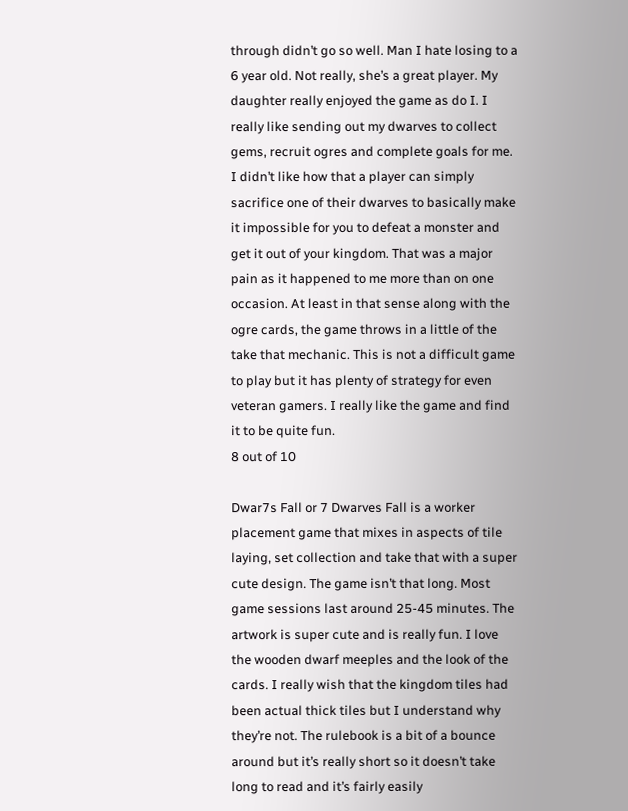through didn’t go so well. Man I hate losing to a 6 year old. Not really, she’s a great player. My daughter really enjoyed the game as do I. I really like sending out my dwarves to collect gems, recruit ogres and complete goals for me. I didn’t like how that a player can simply sacrifice one of their dwarves to basically make it impossible for you to defeat a monster and get it out of your kingdom. That was a major pain as it happened to me more than on one occasion. At least in that sense along with the ogre cards, the game throws in a little of the take that mechanic. This is not a difficult game to play but it has plenty of strategy for even veteran gamers. I really like the game and find it to be quite fun.
8 out of 10

Dwar7s Fall or 7 Dwarves Fall is a worker placement game that mixes in aspects of tile laying, set collection and take that with a super cute design. The game isn’t that long. Most game sessions last around 25-45 minutes. The artwork is super cute and is really fun. I love the wooden dwarf meeples and the look of the cards. I really wish that the kingdom tiles had been actual thick tiles but I understand why they’re not. The rulebook is a bit of a bounce around but it’s really short so it doesn’t take long to read and it’s fairly easily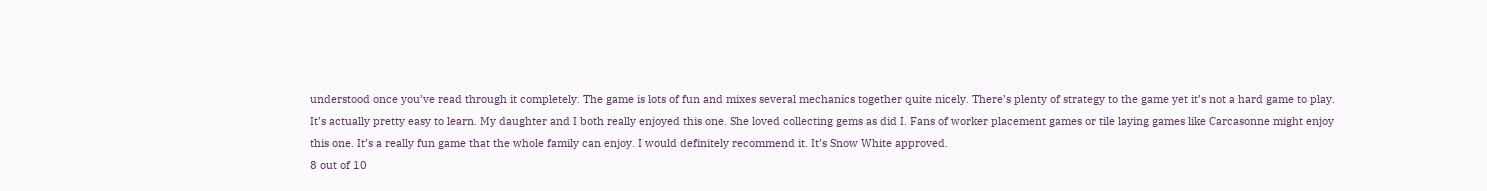understood once you’ve read through it completely. The game is lots of fun and mixes several mechanics together quite nicely. There’s plenty of strategy to the game yet it’s not a hard game to play. It’s actually pretty easy to learn. My daughter and I both really enjoyed this one. She loved collecting gems as did I. Fans of worker placement games or tile laying games like Carcasonne might enjoy this one. It’s a really fun game that the whole family can enjoy. I would definitely recommend it. It’s Snow White approved.
8 out of 10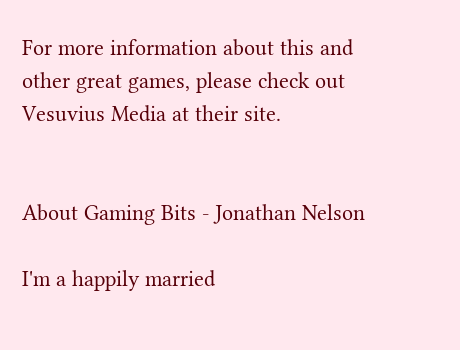For more information about this and other great games, please check out Vesuvius Media at their site.


About Gaming Bits - Jonathan Nelson

I'm a happily married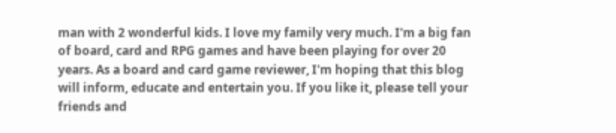man with 2 wonderful kids. I love my family very much. I'm a big fan of board, card and RPG games and have been playing for over 20 years. As a board and card game reviewer, I'm hoping that this blog will inform, educate and entertain you. If you like it, please tell your friends and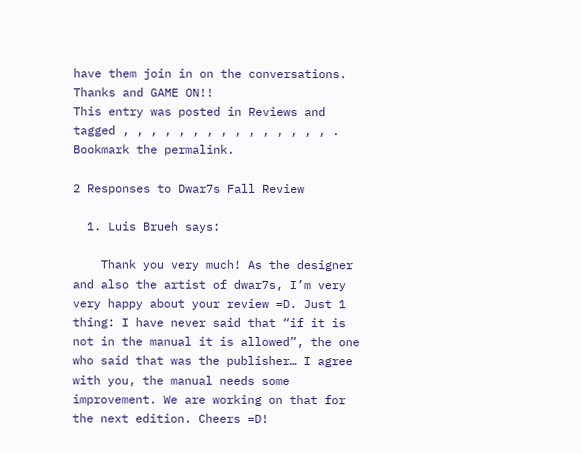have them join in on the conversations. Thanks and GAME ON!!
This entry was posted in Reviews and tagged , , , , , , , , , , , , , , , . Bookmark the permalink.

2 Responses to Dwar7s Fall Review

  1. Luis Brueh says:

    Thank you very much! As the designer and also the artist of dwar7s, I’m very very happy about your review =D. Just 1 thing: I have never said that “if it is not in the manual it is allowed”, the one who said that was the publisher… I agree with you, the manual needs some improvement. We are working on that for the next edition. Cheers =D!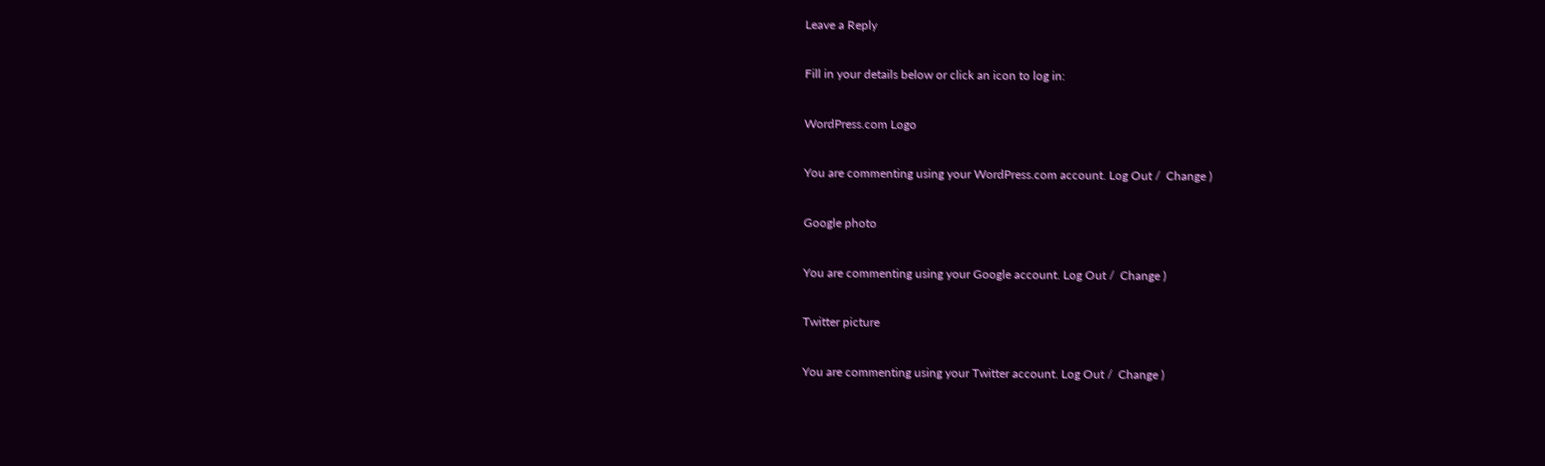Leave a Reply

Fill in your details below or click an icon to log in:

WordPress.com Logo

You are commenting using your WordPress.com account. Log Out /  Change )

Google photo

You are commenting using your Google account. Log Out /  Change )

Twitter picture

You are commenting using your Twitter account. Log Out /  Change )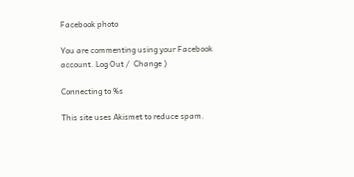Facebook photo

You are commenting using your Facebook account. Log Out /  Change )

Connecting to %s

This site uses Akismet to reduce spam.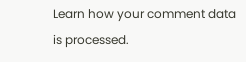Learn how your comment data is processed.